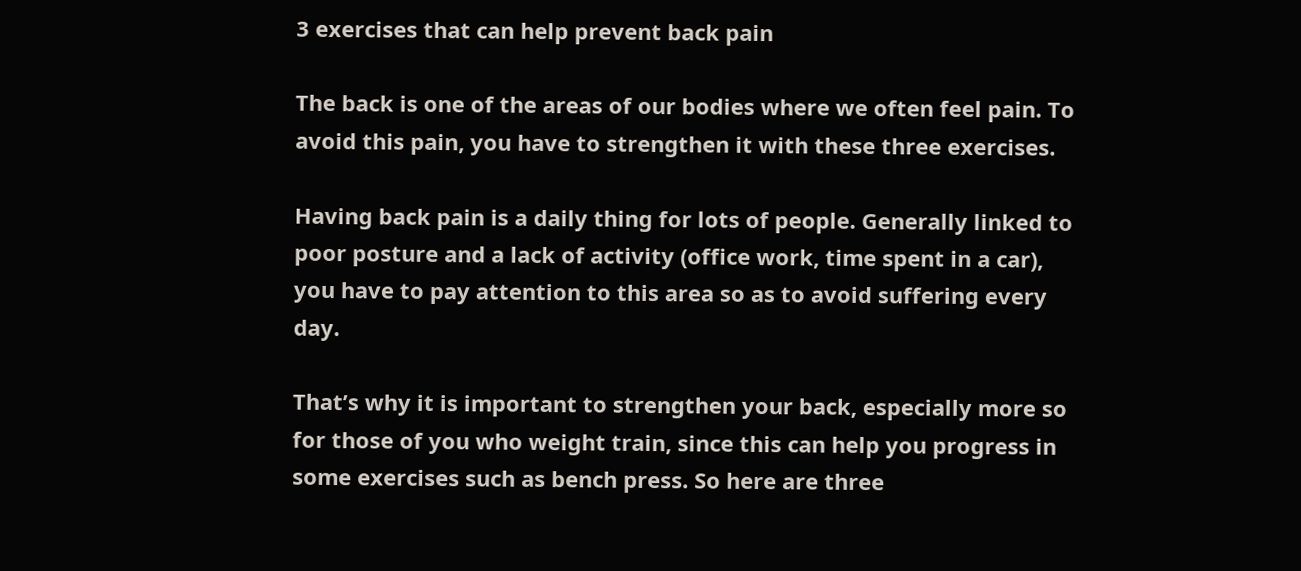3 exercises that can help prevent back pain

The back is one of the areas of our bodies where we often feel pain. To avoid this pain, you have to strengthen it with these three exercises.

Having back pain is a daily thing for lots of people. Generally linked to poor posture and a lack of activity (office work, time spent in a car), you have to pay attention to this area so as to avoid suffering every day.

That’s why it is important to strengthen your back, especially more so for those of you who weight train, since this can help you progress in some exercises such as bench press. So here are three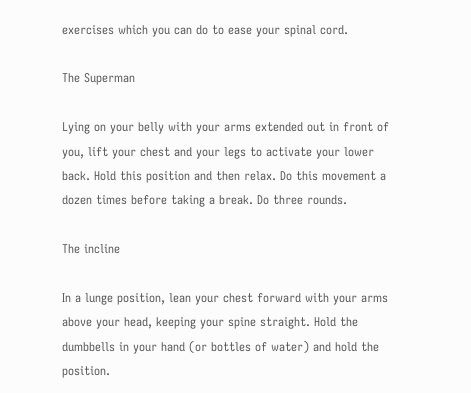exercises which you can do to ease your spinal cord.

The Superman

Lying on your belly with your arms extended out in front of you, lift your chest and your legs to activate your lower back. Hold this position and then relax. Do this movement a dozen times before taking a break. Do three rounds.

The incline

In a lunge position, lean your chest forward with your arms above your head, keeping your spine straight. Hold the dumbbells in your hand (or bottles of water) and hold the position.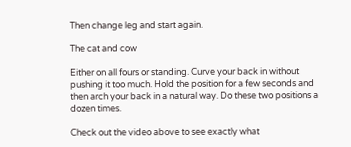Then change leg and start again.

The cat and cow

Either on all fours or standing. Curve your back in without pushing it too much. Hold the position for a few seconds and then arch your back in a natural way. Do these two positions a dozen times.

Check out the video above to see exactly what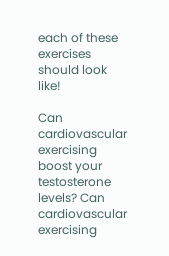each of these exercises should look like!

Can cardiovascular exercising boost your testosterone levels? Can cardiovascular exercising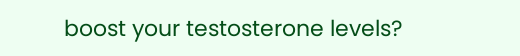boost your testosterone levels?